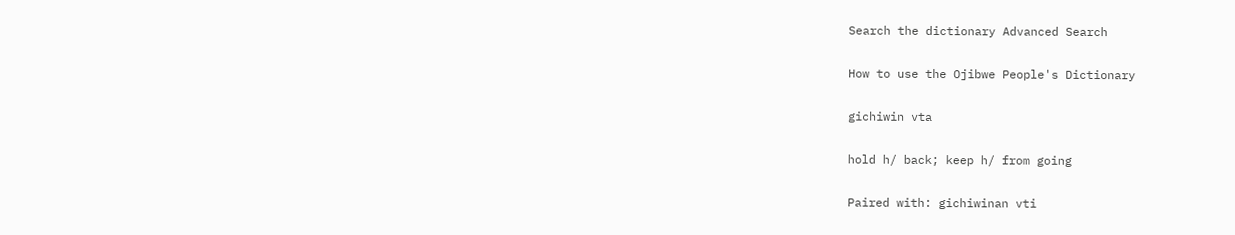Search the dictionary Advanced Search

How to use the Ojibwe People's Dictionary

gichiwin vta

hold h/ back; keep h/ from going

Paired with: gichiwinan vti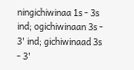ningichiwinaa 1s - 3s ind; ogichiwinaan 3s - 3' ind; gichiwinaad 3s - 3'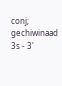conj; gechiwinaad 3s - 3'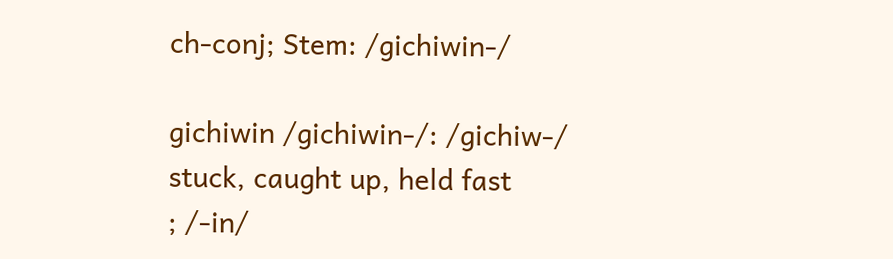ch-conj; Stem: /gichiwin-/

gichiwin /gichiwin-/: /gichiw-/
stuck, caught up, held fast
; /-in/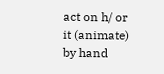act on h/ or it (animate) by hand